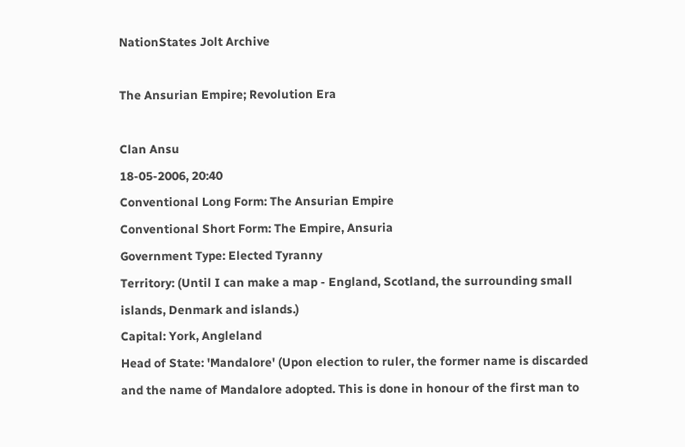NationStates Jolt Archive

The Ansurian Empire; Revolution Era

Clan Ansu
18-05-2006, 20:40
Conventional Long Form: The Ansurian Empire
Conventional Short Form: The Empire, Ansuria
Government Type: Elected Tyranny
Territory: (Until I can make a map - England, Scotland, the surrounding small islands, Denmark and islands.)
Capital: York, Angleland
Head of State: 'Mandalore' (Upon election to ruler, the former name is discarded and the name of Mandalore adopted. This is done in honour of the first man to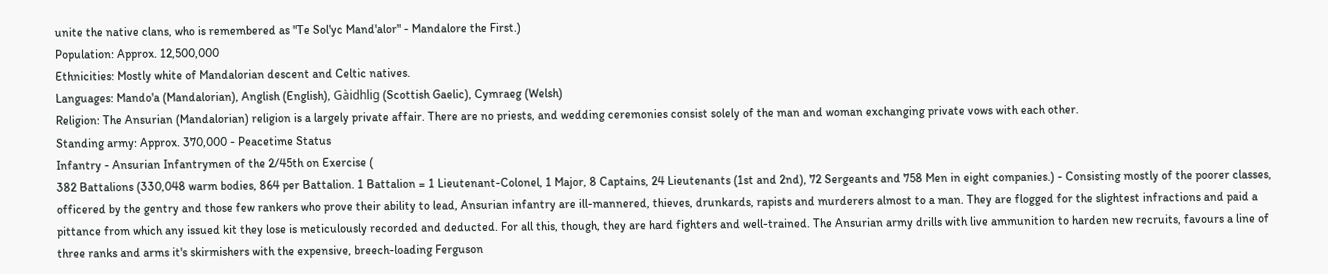unite the native clans, who is remembered as "Te Sol'yc Mand'alor" - Mandalore the First.)
Population: Approx. 12,500,000
Ethnicities: Mostly white of Mandalorian descent and Celtic natives.
Languages: Mando'a (Mandalorian), Anglish (English), Gàidhlig (Scottish Gaelic), Cymraeg (Welsh)
Religion: The Ansurian (Mandalorian) religion is a largely private affair. There are no priests, and wedding ceremonies consist solely of the man and woman exchanging private vows with each other.
Standing army: Approx. 370,000 - Peacetime Status
Infantry - Ansurian Infantrymen of the 2/45th on Exercise (
382 Battalions (330,048 warm bodies, 864 per Battalion. 1 Battalion = 1 Lieutenant-Colonel, 1 Major, 8 Captains, 24 Lieutenants (1st and 2nd), 72 Sergeants and 758 Men in eight companies.) - Consisting mostly of the poorer classes, officered by the gentry and those few rankers who prove their ability to lead, Ansurian infantry are ill-mannered, thieves, drunkards, rapists and murderers almost to a man. They are flogged for the slightest infractions and paid a pittance from which any issued kit they lose is meticulously recorded and deducted. For all this, though, they are hard fighters and well-trained. The Ansurian army drills with live ammunition to harden new recruits, favours a line of three ranks and arms it's skirmishers with the expensive, breech-loading Ferguson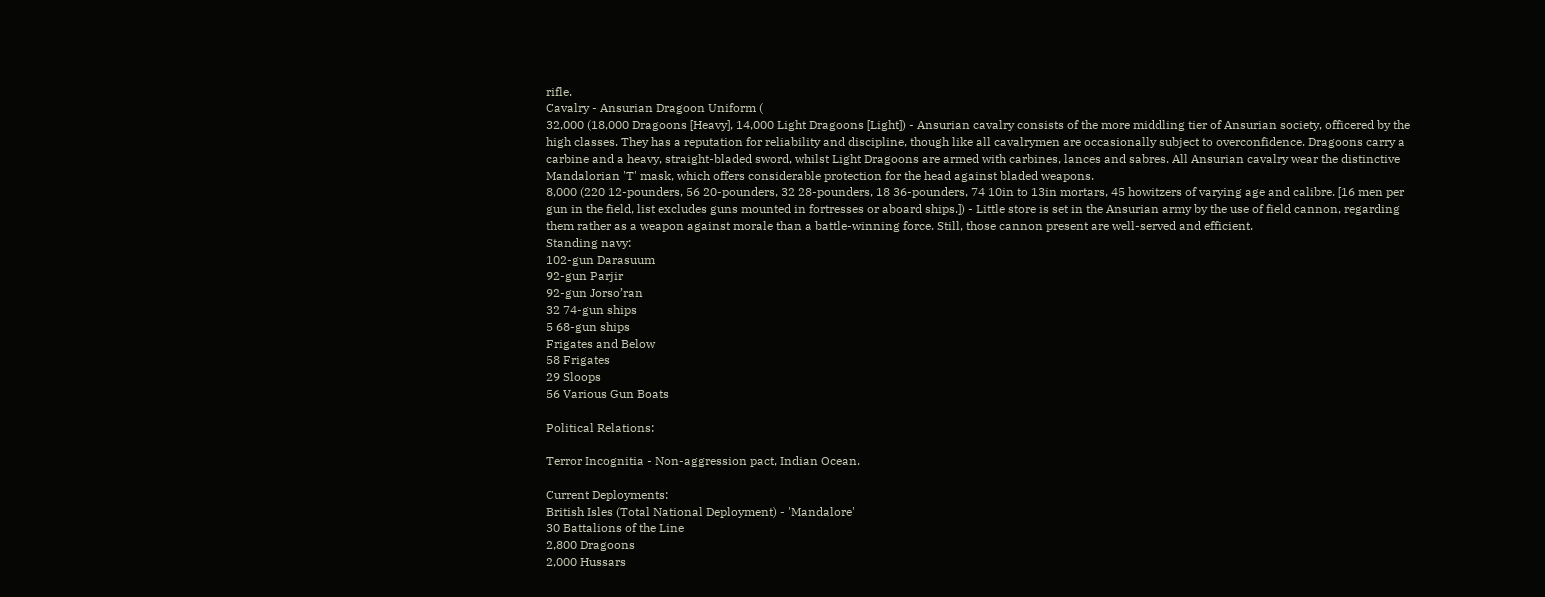rifle.
Cavalry - Ansurian Dragoon Uniform (
32,000 (18,000 Dragoons [Heavy], 14,000 Light Dragoons [Light]) - Ansurian cavalry consists of the more middling tier of Ansurian society, officered by the high classes. They has a reputation for reliability and discipline, though like all cavalrymen are occasionally subject to overconfidence. Dragoons carry a carbine and a heavy, straight-bladed sword, whilst Light Dragoons are armed with carbines, lances and sabres. All Ansurian cavalry wear the distinctive Mandalorian 'T' mask, which offers considerable protection for the head against bladed weapons.
8,000 (220 12-pounders, 56 20-pounders, 32 28-pounders, 18 36-pounders, 74 10in to 13in mortars, 45 howitzers of varying age and calibre. [16 men per gun in the field, list excludes guns mounted in fortresses or aboard ships.]) - Little store is set in the Ansurian army by the use of field cannon, regarding them rather as a weapon against morale than a battle-winning force. Still, those cannon present are well-served and efficient.
Standing navy:
102-gun Darasuum
92-gun Parjir
92-gun Jorso’ran
32 74-gun ships
5 68-gun ships
Frigates and Below
58 Frigates
29 Sloops
56 Various Gun Boats

Political Relations:

Terror Incognitia - Non-aggression pact, Indian Ocean.

Current Deployments:
British Isles (Total National Deployment) - 'Mandalore'
30 Battalions of the Line
2,800 Dragoons
2,000 Hussars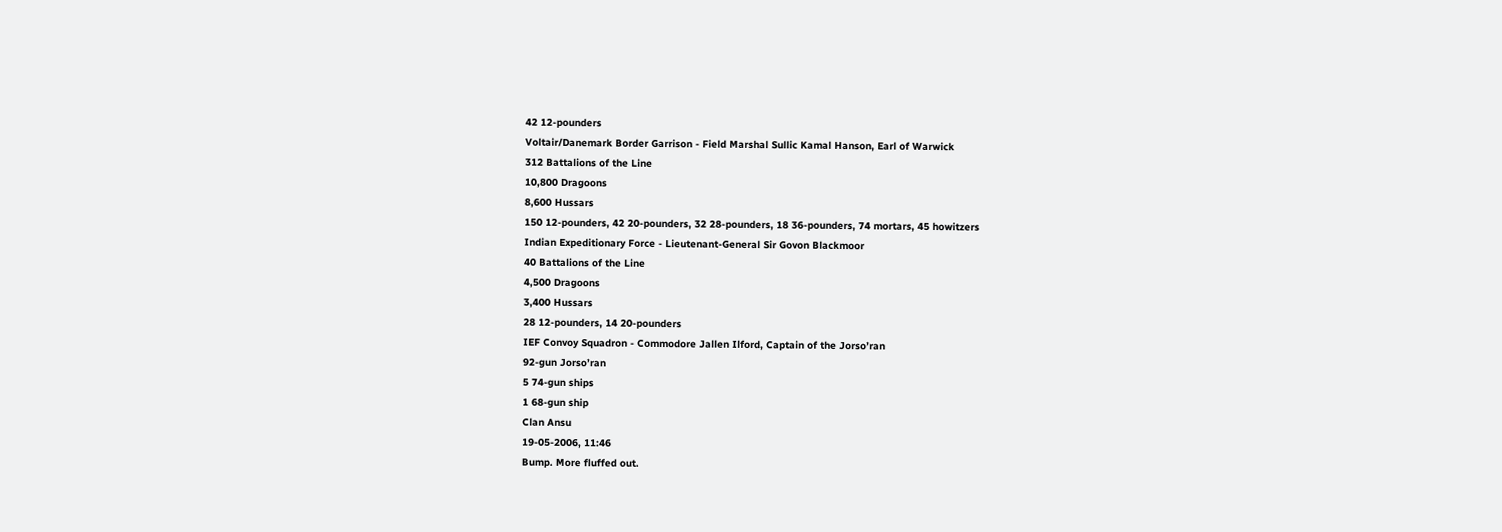42 12-pounders
Voltair/Danemark Border Garrison - Field Marshal Sullic Kamal Hanson, Earl of Warwick
312 Battalions of the Line
10,800 Dragoons
8,600 Hussars
150 12-pounders, 42 20-pounders, 32 28-pounders, 18 36-pounders, 74 mortars, 45 howitzers
Indian Expeditionary Force - Lieutenant-General Sir Govon Blackmoor
40 Battalions of the Line
4,500 Dragoons
3,400 Hussars
28 12-pounders, 14 20-pounders
IEF Convoy Squadron - Commodore Jallen Ilford, Captain of the Jorso’ran
92-gun Jorso’ran
5 74-gun ships
1 68-gun ship
Clan Ansu
19-05-2006, 11:46
Bump. More fluffed out.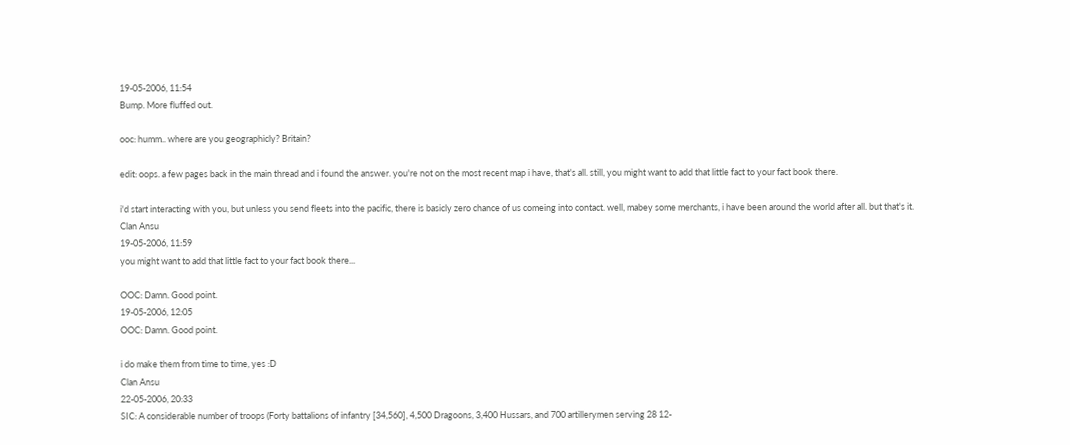19-05-2006, 11:54
Bump. More fluffed out.

ooc: humm.. where are you geographicly? Britain?

edit: oops. a few pages back in the main thread and i found the answer. you're not on the most recent map i have, that's all. still, you might want to add that little fact to your fact book there.

i'd start interacting with you, but unless you send fleets into the pacific, there is basicly zero chance of us comeing into contact. well, mabey some merchants, i have been around the world after all. but that's it.
Clan Ansu
19-05-2006, 11:59
you might want to add that little fact to your fact book there...

OOC: Damn. Good point.
19-05-2006, 12:05
OOC: Damn. Good point.

i do make them from time to time, yes :D
Clan Ansu
22-05-2006, 20:33
SIC: A considerable number of troops (Forty battalions of infantry [34,560], 4,500 Dragoons, 3,400 Hussars, and 700 artillerymen serving 28 12-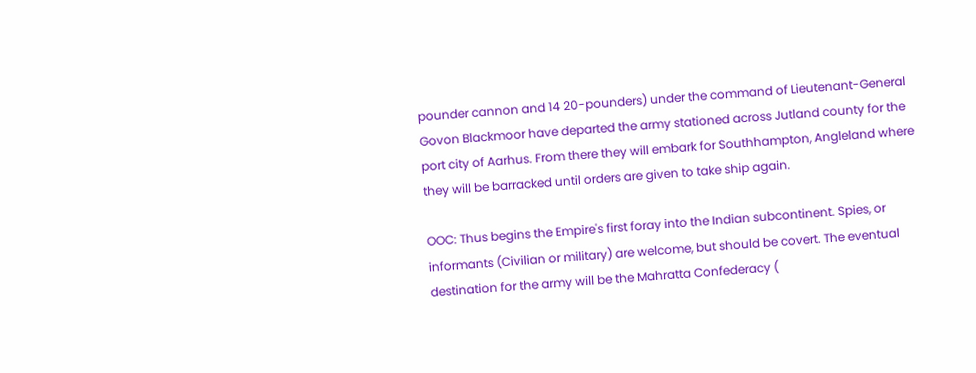pounder cannon and 14 20-pounders) under the command of Lieutenant-General Govon Blackmoor have departed the army stationed across Jutland county for the port city of Aarhus. From there they will embark for Southhampton, Angleland where they will be barracked until orders are given to take ship again.

OOC: Thus begins the Empire's first foray into the Indian subcontinent. Spies, or informants (Civilian or military) are welcome, but should be covert. The eventual destination for the army will be the Mahratta Confederacy (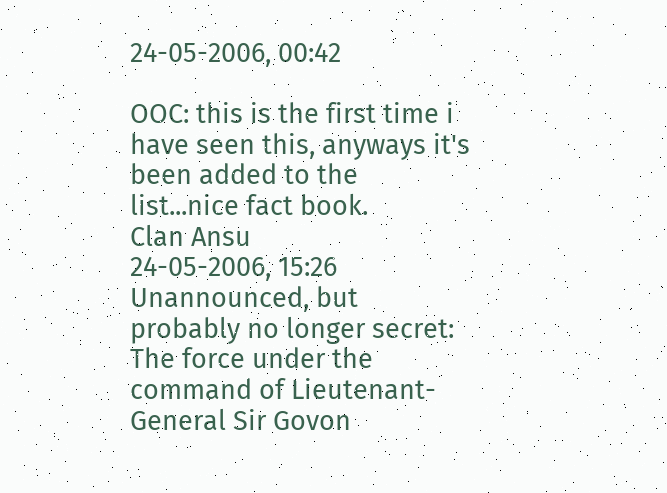24-05-2006, 00:42

OOC: this is the first time i have seen this, anyways it's been added to the list...nice fact book.
Clan Ansu
24-05-2006, 15:26
Unannounced, but probably no longer secret: The force under the command of Lieutenant-General Sir Govon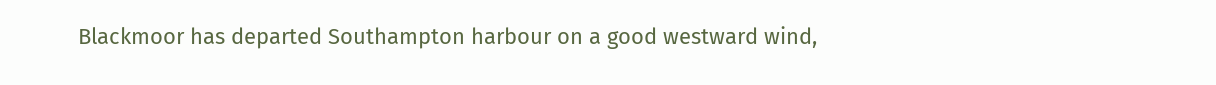Blackmoor has departed Southampton harbour on a good westward wind,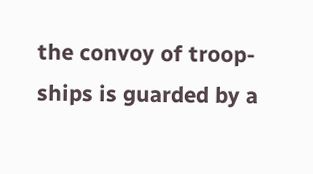the convoy of troop-ships is guarded by a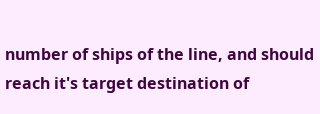number of ships of the line, and should reach it's target destination of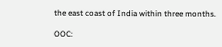the east coast of India within three months.

OOC: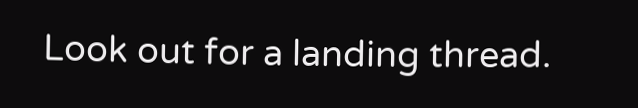Look out for a landing thread.